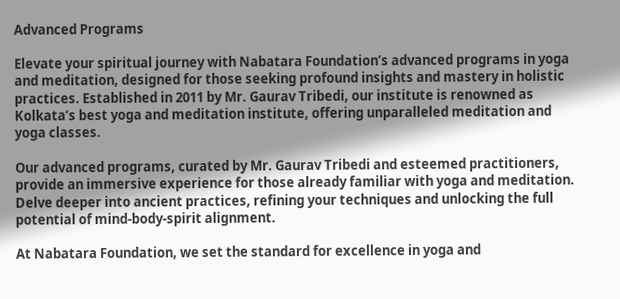Advanced Programs

Elevate your spiritual journey with Nabatara Foundation’s advanced programs in yoga and meditation, designed for those seeking profound insights and mastery in holistic practices. Established in 2011 by Mr. Gaurav Tribedi, our institute is renowned as Kolkata’s best yoga and meditation institute, offering unparalleled meditation and yoga classes.

Our advanced programs, curated by Mr. Gaurav Tribedi and esteemed practitioners, provide an immersive experience for those already familiar with yoga and meditation. Delve deeper into ancient practices, refining your techniques and unlocking the full potential of mind-body-spirit alignment.

At Nabatara Foundation, we set the standard for excellence in yoga and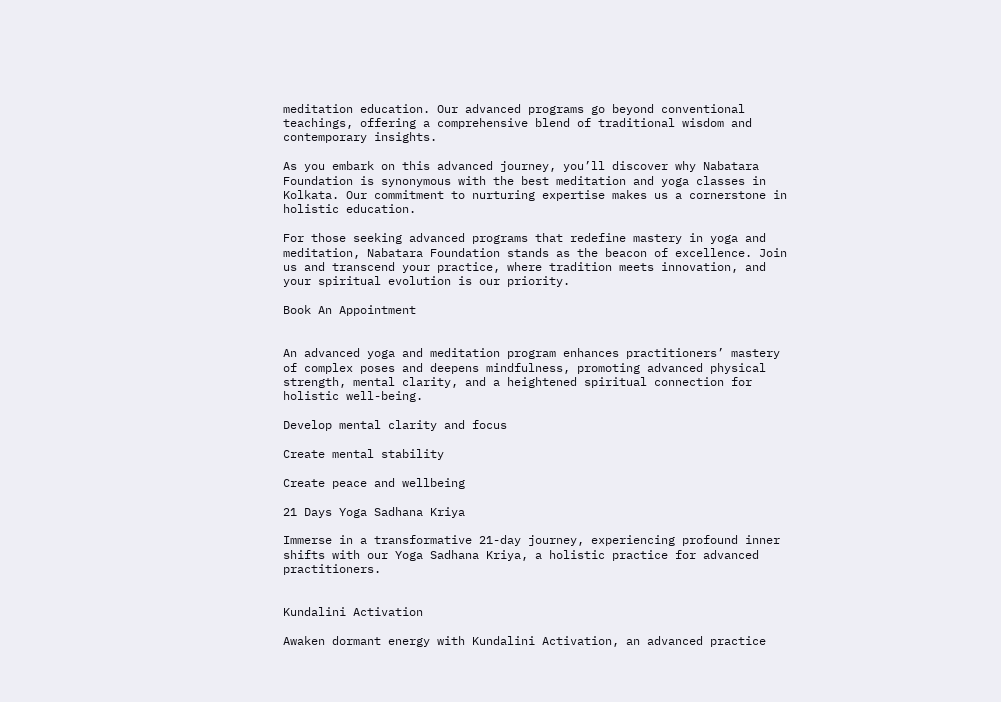meditation education. Our advanced programs go beyond conventional teachings, offering a comprehensive blend of traditional wisdom and contemporary insights.

As you embark on this advanced journey, you’ll discover why Nabatara Foundation is synonymous with the best meditation and yoga classes in Kolkata. Our commitment to nurturing expertise makes us a cornerstone in holistic education.

For those seeking advanced programs that redefine mastery in yoga and meditation, Nabatara Foundation stands as the beacon of excellence. Join us and transcend your practice, where tradition meets innovation, and your spiritual evolution is our priority.

Book An Appointment


An advanced yoga and meditation program enhances practitioners’ mastery of complex poses and deepens mindfulness, promoting advanced physical strength, mental clarity, and a heightened spiritual connection for holistic well-being.

Develop mental clarity and focus

Create mental stability

Create peace and wellbeing

21 Days Yoga Sadhana Kriya

Immerse in a transformative 21-day journey, experiencing profound inner shifts with our Yoga Sadhana Kriya, a holistic practice for advanced practitioners.


Kundalini Activation

Awaken dormant energy with Kundalini Activation, an advanced practice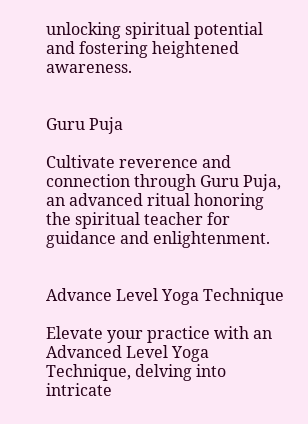unlocking spiritual potential and fostering heightened awareness.


Guru Puja

Cultivate reverence and connection through Guru Puja, an advanced ritual honoring the spiritual teacher for guidance and enlightenment.


Advance Level Yoga Technique

Elevate your practice with an Advanced Level Yoga Technique, delving into intricate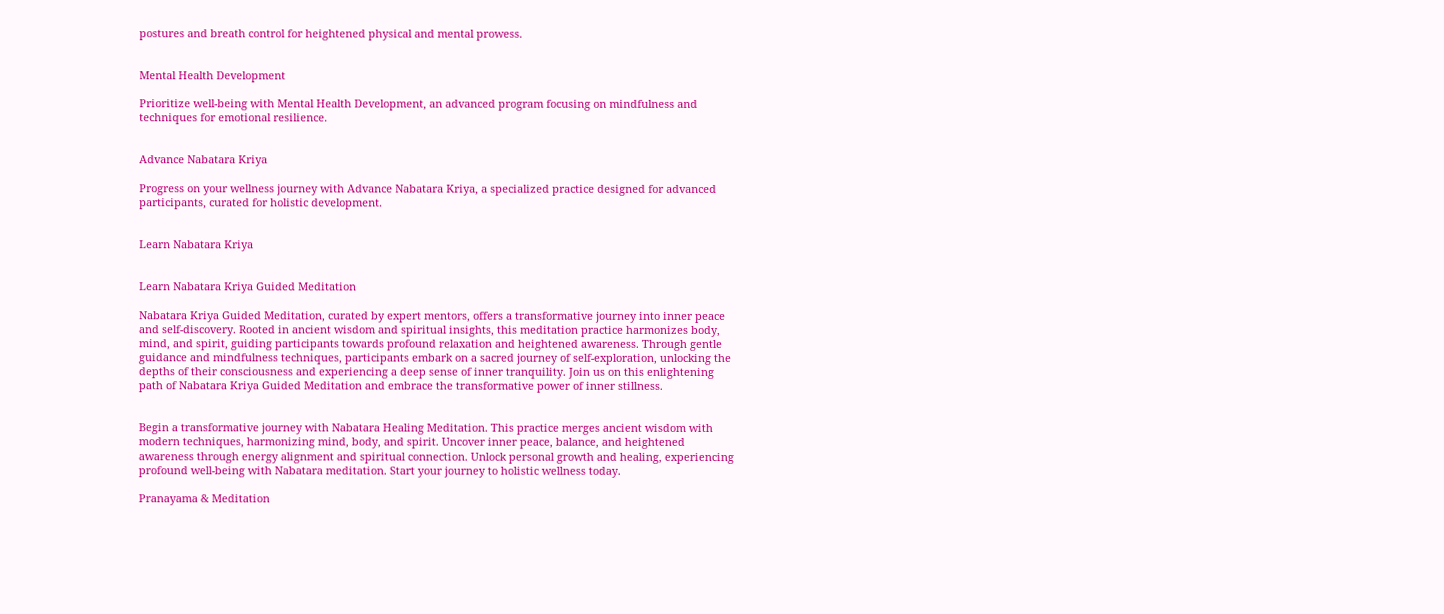postures and breath control for heightened physical and mental prowess.


Mental Health Development

Prioritize well-being with Mental Health Development, an advanced program focusing on mindfulness and techniques for emotional resilience.


Advance Nabatara Kriya

Progress on your wellness journey with Advance Nabatara Kriya, a specialized practice designed for advanced participants, curated for holistic development.


Learn Nabatara Kriya


Learn Nabatara Kriya Guided Meditation

Nabatara Kriya Guided Meditation, curated by expert mentors, offers a transformative journey into inner peace and self-discovery. Rooted in ancient wisdom and spiritual insights, this meditation practice harmonizes body, mind, and spirit, guiding participants towards profound relaxation and heightened awareness. Through gentle guidance and mindfulness techniques, participants embark on a sacred journey of self-exploration, unlocking the depths of their consciousness and experiencing a deep sense of inner tranquility. Join us on this enlightening path of Nabatara Kriya Guided Meditation and embrace the transformative power of inner stillness.


Begin a transformative journey with Nabatara Healing Meditation. This practice merges ancient wisdom with modern techniques, harmonizing mind, body, and spirit. Uncover inner peace, balance, and heightened awareness through energy alignment and spiritual connection. Unlock personal growth and healing, experiencing profound well-being with Nabatara meditation. Start your journey to holistic wellness today.

Pranayama & Meditation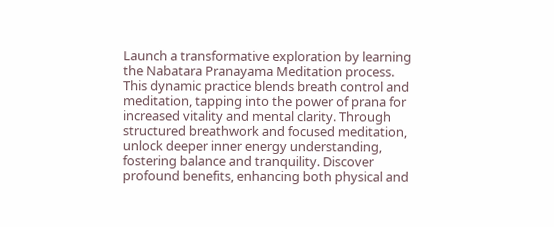Launch a transformative exploration by learning the Nabatara Pranayama Meditation process. This dynamic practice blends breath control and meditation, tapping into the power of prana for increased vitality and mental clarity. Through structured breathwork and focused meditation, unlock deeper inner energy understanding, fostering balance and tranquility. Discover profound benefits, enhancing both physical and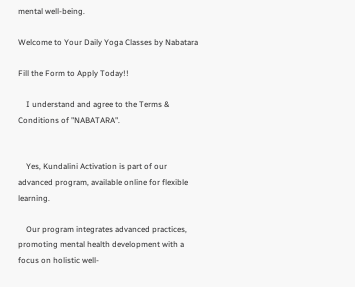mental well-being.

Welcome to Your Daily Yoga Classes by Nabatara

Fill the Form to Apply Today!!

    I understand and agree to the Terms & Conditions of "NABATARA".


    Yes, Kundalini Activation is part of our advanced program, available online for flexible learning.

    Our program integrates advanced practices, promoting mental health development with a focus on holistic well-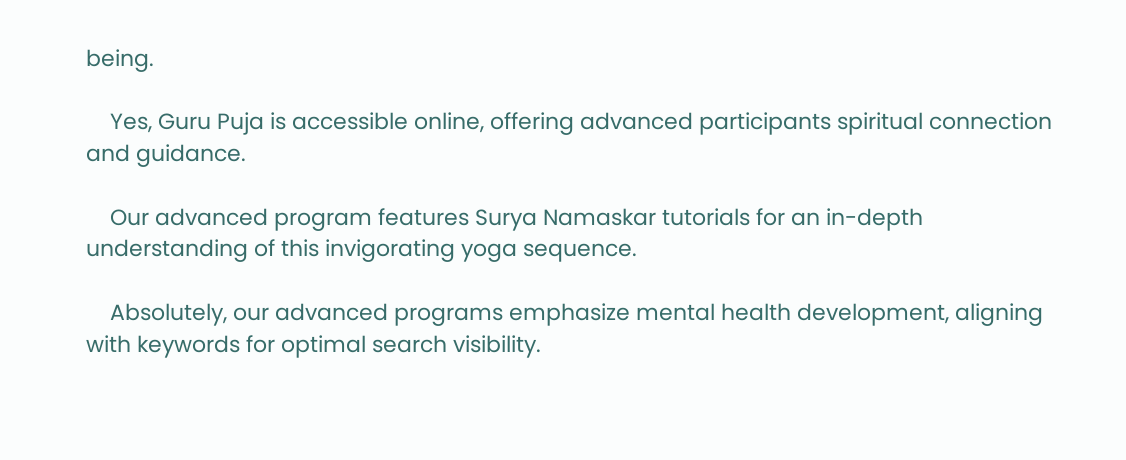being.

    Yes, Guru Puja is accessible online, offering advanced participants spiritual connection and guidance.

    Our advanced program features Surya Namaskar tutorials for an in-depth understanding of this invigorating yoga sequence.

    Absolutely, our advanced programs emphasize mental health development, aligning with keywords for optimal search visibility.